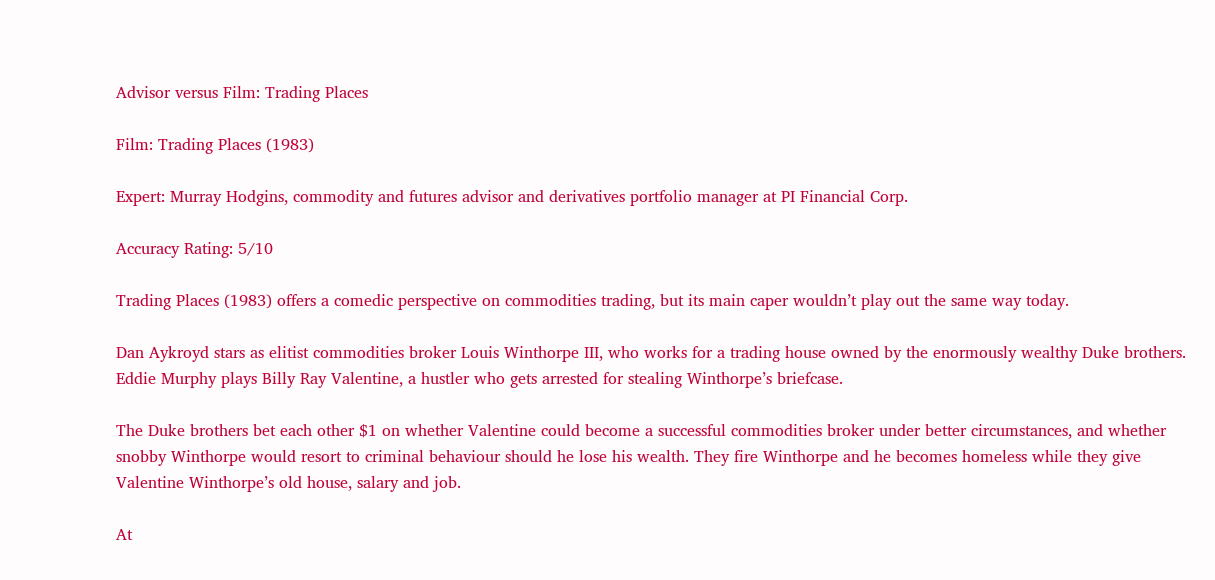Advisor versus Film: Trading Places

Film: Trading Places (1983)

Expert: Murray Hodgins, commodity and futures advisor and derivatives portfolio manager at PI Financial Corp.

Accuracy Rating: 5/10

Trading Places (1983) offers a comedic perspective on commodities trading, but its main caper wouldn’t play out the same way today.

Dan Aykroyd stars as elitist commodities broker Louis Winthorpe III, who works for a trading house owned by the enormously wealthy Duke brothers. Eddie Murphy plays Billy Ray Valentine, a hustler who gets arrested for stealing Winthorpe’s briefcase.

The Duke brothers bet each other $1 on whether Valentine could become a successful commodities broker under better circumstances, and whether snobby Winthorpe would resort to criminal behaviour should he lose his wealth. They fire Winthorpe and he becomes homeless while they give Valentine Winthorpe’s old house, salary and job.

At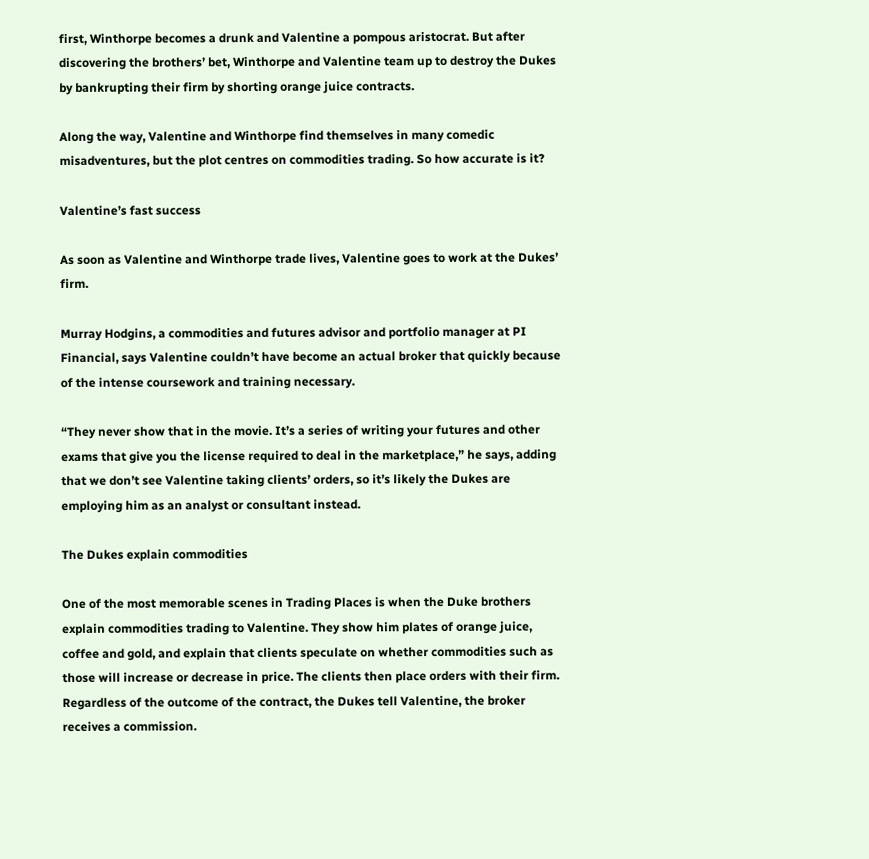first, Winthorpe becomes a drunk and Valentine a pompous aristocrat. But after discovering the brothers’ bet, Winthorpe and Valentine team up to destroy the Dukes by bankrupting their firm by shorting orange juice contracts.

Along the way, Valentine and Winthorpe find themselves in many comedic misadventures, but the plot centres on commodities trading. So how accurate is it?

Valentine’s fast success

As soon as Valentine and Winthorpe trade lives, Valentine goes to work at the Dukes’ firm.

Murray Hodgins, a commodities and futures advisor and portfolio manager at PI Financial, says Valentine couldn’t have become an actual broker that quickly because of the intense coursework and training necessary.

“They never show that in the movie. It’s a series of writing your futures and other exams that give you the license required to deal in the marketplace,” he says, adding that we don’t see Valentine taking clients’ orders, so it’s likely the Dukes are employing him as an analyst or consultant instead.

The Dukes explain commodities

One of the most memorable scenes in Trading Places is when the Duke brothers explain commodities trading to Valentine. They show him plates of orange juice, coffee and gold, and explain that clients speculate on whether commodities such as those will increase or decrease in price. The clients then place orders with their firm. Regardless of the outcome of the contract, the Dukes tell Valentine, the broker receives a commission.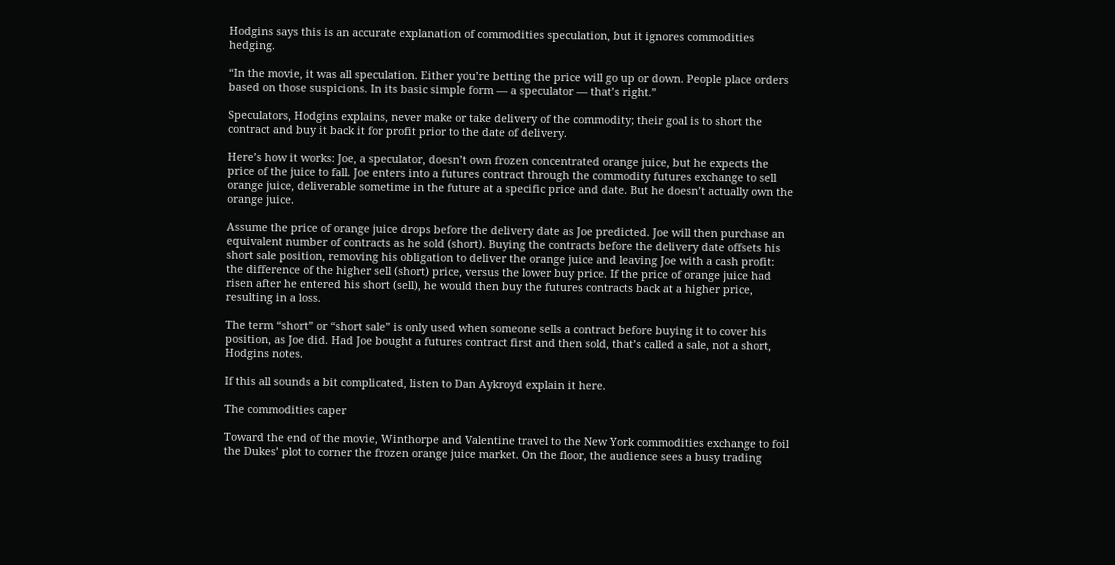Hodgins says this is an accurate explanation of commodities speculation, but it ignores commodities hedging.

“In the movie, it was all speculation. Either you’re betting the price will go up or down. People place orders based on those suspicions. In its basic simple form — a speculator — that’s right.”

Speculators, Hodgins explains, never make or take delivery of the commodity; their goal is to short the contract and buy it back it for profit prior to the date of delivery.

Here’s how it works: Joe, a speculator, doesn’t own frozen concentrated orange juice, but he expects the price of the juice to fall. Joe enters into a futures contract through the commodity futures exchange to sell orange juice, deliverable sometime in the future at a specific price and date. But he doesn’t actually own the orange juice.

Assume the price of orange juice drops before the delivery date as Joe predicted. Joe will then purchase an equivalent number of contracts as he sold (short). Buying the contracts before the delivery date offsets his short sale position, removing his obligation to deliver the orange juice and leaving Joe with a cash profit: the difference of the higher sell (short) price, versus the lower buy price. If the price of orange juice had risen after he entered his short (sell), he would then buy the futures contracts back at a higher price, resulting in a loss.

The term “short” or “short sale” is only used when someone sells a contract before buying it to cover his position, as Joe did. Had Joe bought a futures contract first and then sold, that’s called a sale, not a short, Hodgins notes.

If this all sounds a bit complicated, listen to Dan Aykroyd explain it here.

The commodities caper

Toward the end of the movie, Winthorpe and Valentine travel to the New York commodities exchange to foil the Dukes’ plot to corner the frozen orange juice market. On the floor, the audience sees a busy trading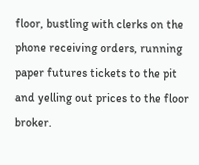floor, bustling with clerks on the phone receiving orders, running paper futures tickets to the pit and yelling out prices to the floor broker.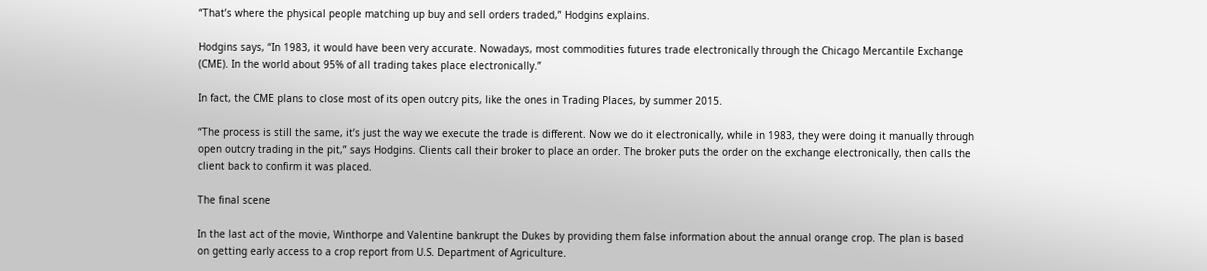“That’s where the physical people matching up buy and sell orders traded,” Hodgins explains.

Hodgins says, “In 1983, it would have been very accurate. Nowadays, most commodities futures trade electronically through the Chicago Mercantile Exchange (CME). In the world about 95% of all trading takes place electronically.”

In fact, the CME plans to close most of its open outcry pits, like the ones in Trading Places, by summer 2015.

“The process is still the same, it’s just the way we execute the trade is different. Now we do it electronically, while in 1983, they were doing it manually through open outcry trading in the pit,” says Hodgins. Clients call their broker to place an order. The broker puts the order on the exchange electronically, then calls the client back to confirm it was placed.

The final scene

In the last act of the movie, Winthorpe and Valentine bankrupt the Dukes by providing them false information about the annual orange crop. The plan is based on getting early access to a crop report from U.S. Department of Agriculture.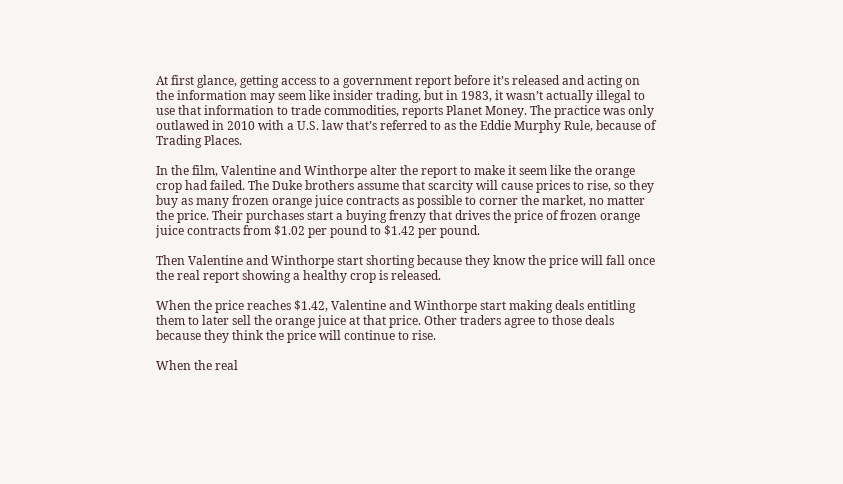At first glance, getting access to a government report before it’s released and acting on the information may seem like insider trading, but in 1983, it wasn’t actually illegal to use that information to trade commodities, reports Planet Money. The practice was only outlawed in 2010 with a U.S. law that’s referred to as the Eddie Murphy Rule, because of Trading Places.

In the film, Valentine and Winthorpe alter the report to make it seem like the orange crop had failed. The Duke brothers assume that scarcity will cause prices to rise, so they buy as many frozen orange juice contracts as possible to corner the market, no matter the price. Their purchases start a buying frenzy that drives the price of frozen orange juice contracts from $1.02 per pound to $1.42 per pound.

Then Valentine and Winthorpe start shorting because they know the price will fall once the real report showing a healthy crop is released.

When the price reaches $1.42, Valentine and Winthorpe start making deals entitling them to later sell the orange juice at that price. Other traders agree to those deals because they think the price will continue to rise.

When the real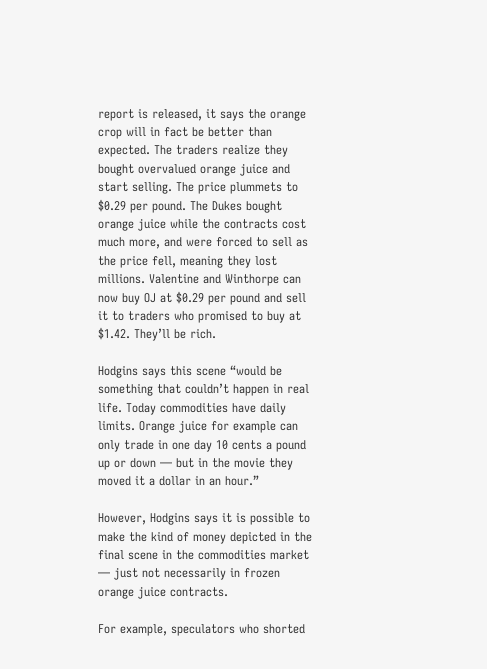report is released, it says the orange crop will in fact be better than expected. The traders realize they bought overvalued orange juice and start selling. The price plummets to $0.29 per pound. The Dukes bought orange juice while the contracts cost much more, and were forced to sell as the price fell, meaning they lost millions. Valentine and Winthorpe can now buy OJ at $0.29 per pound and sell it to traders who promised to buy at $1.42. They’ll be rich.

Hodgins says this scene “would be something that couldn’t happen in real life. Today commodities have daily limits. Orange juice for example can only trade in one day 10 cents a pound up or down — but in the movie they moved it a dollar in an hour.”

However, Hodgins says it is possible to make the kind of money depicted in the final scene in the commodities market — just not necessarily in frozen orange juice contracts.

For example, speculators who shorted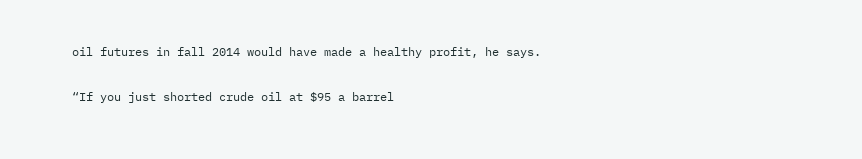oil futures in fall 2014 would have made a healthy profit, he says.

“If you just shorted crude oil at $95 a barrel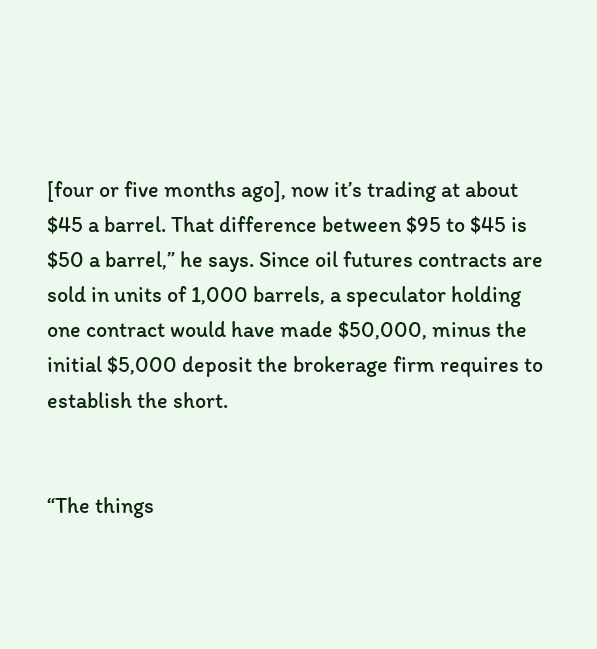[four or five months ago], now it’s trading at about $45 a barrel. That difference between $95 to $45 is $50 a barrel,” he says. Since oil futures contracts are sold in units of 1,000 barrels, a speculator holding one contract would have made $50,000, minus the initial $5,000 deposit the brokerage firm requires to establish the short.


“The things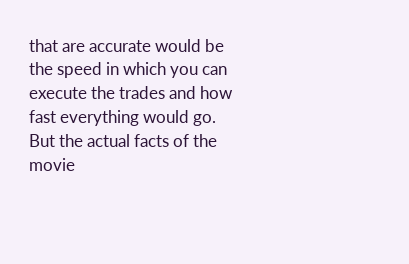that are accurate would be the speed in which you can execute the trades and how fast everything would go. But the actual facts of the movie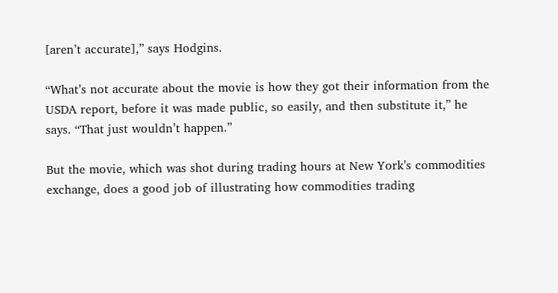[aren’t accurate],” says Hodgins.

“What’s not accurate about the movie is how they got their information from the USDA report, before it was made public, so easily, and then substitute it,” he says. “That just wouldn’t happen.”

But the movie, which was shot during trading hours at New York’s commodities exchange, does a good job of illustrating how commodities trading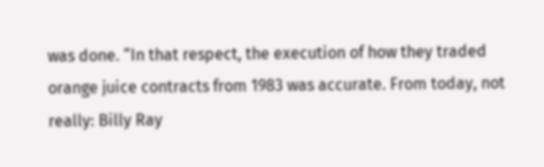was done. “In that respect, the execution of how they traded orange juice contracts from 1983 was accurate. From today, not really: Billy Ray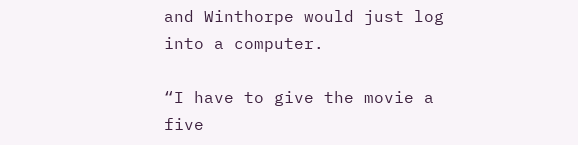and Winthorpe would just log into a computer.

“I have to give the movie a five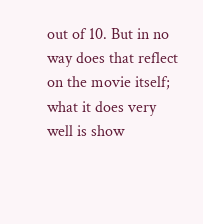out of 10. But in no way does that reflect on the movie itself; what it does very well is show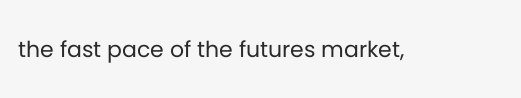the fast pace of the futures market,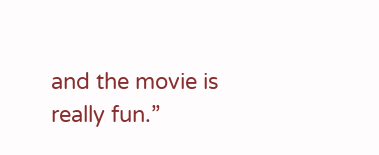and the movie is really fun.”